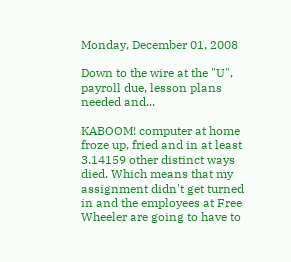Monday, December 01, 2008

Down to the wire at the "U", payroll due, lesson plans needed and...

KABOOM! computer at home froze up, fried and in at least 3.14159 other distinct ways died. Which means that my assignment didn't get turned in and the employees at Free Wheeler are going to have to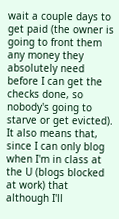wait a couple days to get paid (the owner is going to front them any money they absolutely need before I can get the checks done, so nobody's going to starve or get evicted).
It also means that, since I can only blog when I'm in class at the U (blogs blocked at work) that although I'll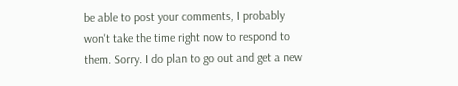be able to post your comments, I probably won't take the time right now to respond to them. Sorry. I do plan to go out and get a new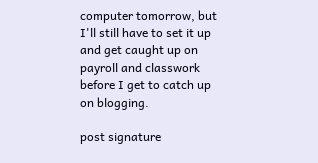computer tomorrow, but I'll still have to set it up and get caught up on payroll and classwork before I get to catch up on blogging.

post signature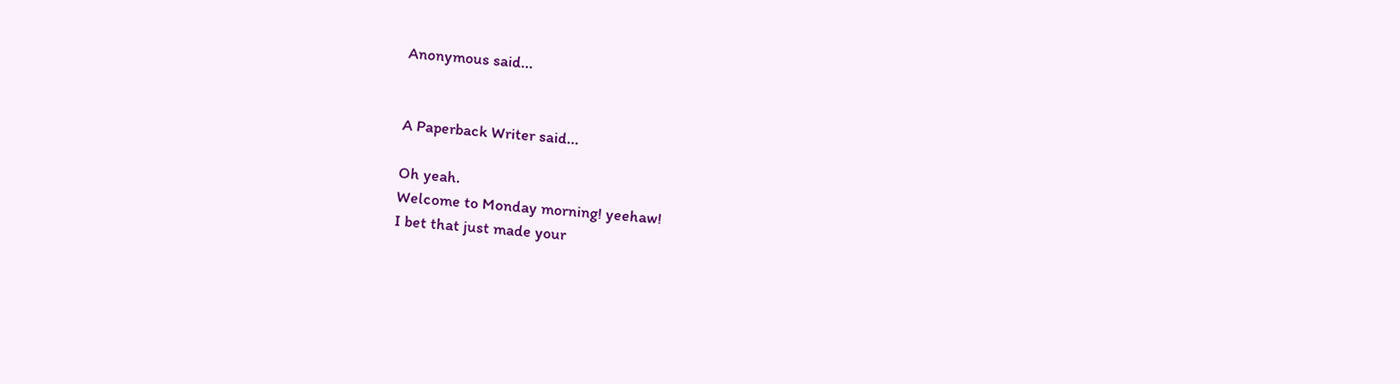Anonymous said...


A Paperback Writer said...

Oh yeah.
Welcome to Monday morning! yeehaw!
I bet that just made your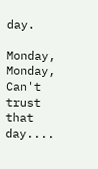day.

Monday, Monday,
Can't trust that day....